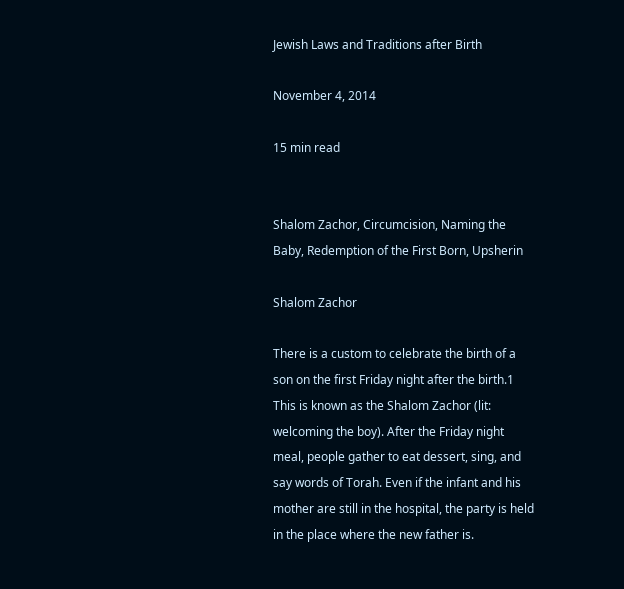Jewish Laws and Traditions after Birth

November 4, 2014

15 min read


Shalom Zachor, Circumcision, Naming the Baby, Redemption of the First Born, Upsherin

Shalom Zachor

There is a custom to celebrate the birth of a son on the first Friday night after the birth.1 This is known as the Shalom Zachor (lit: welcoming the boy). After the Friday night meal, people gather to eat dessert, sing, and say words of Torah. Even if the infant and his mother are still in the hospital, the party is held in the place where the new father is.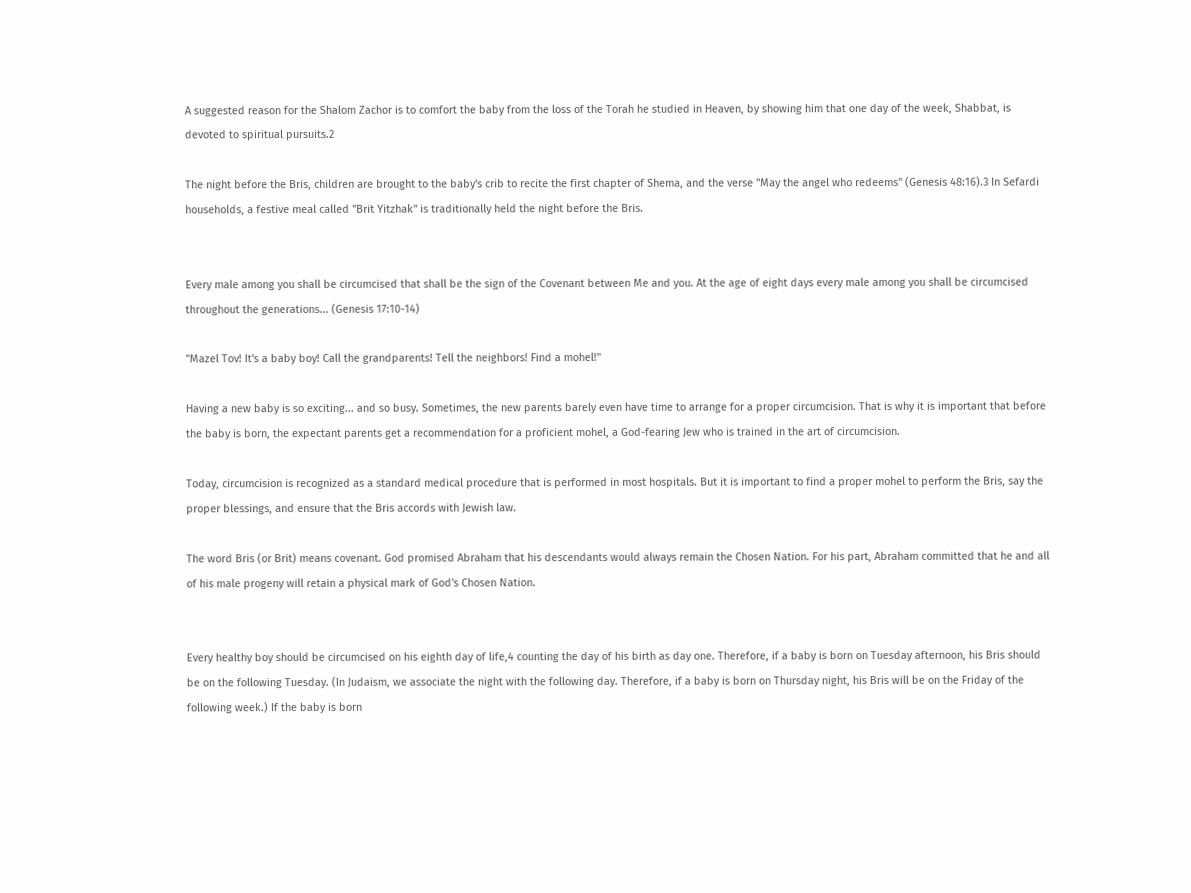A suggested reason for the Shalom Zachor is to comfort the baby from the loss of the Torah he studied in Heaven, by showing him that one day of the week, Shabbat, is devoted to spiritual pursuits.2

The night before the Bris, children are brought to the baby's crib to recite the first chapter of Shema, and the verse "May the angel who redeems" (Genesis 48:16).3 In Sefardi households, a festive meal called "Brit Yitzhak" is traditionally held the night before the Bris.


Every male among you shall be circumcised that shall be the sign of the Covenant between Me and you. At the age of eight days every male among you shall be circumcised throughout the generations... (Genesis 17:10-14)

"Mazel Tov! It's a baby boy! Call the grandparents! Tell the neighbors! Find a mohel!"

Having a new baby is so exciting... and so busy. Sometimes, the new parents barely even have time to arrange for a proper circumcision. That is why it is important that before the baby is born, the expectant parents get a recommendation for a proficient mohel, a God-fearing Jew who is trained in the art of circumcision.

Today, circumcision is recognized as a standard medical procedure that is performed in most hospitals. But it is important to find a proper mohel to perform the Bris, say the proper blessings, and ensure that the Bris accords with Jewish law.

The word Bris (or Brit) means covenant. God promised Abraham that his descendants would always remain the Chosen Nation. For his part, Abraham committed that he and all of his male progeny will retain a physical mark of God's Chosen Nation.


Every healthy boy should be circumcised on his eighth day of life,4 counting the day of his birth as day one. Therefore, if a baby is born on Tuesday afternoon, his Bris should be on the following Tuesday. (In Judaism, we associate the night with the following day. Therefore, if a baby is born on Thursday night, his Bris will be on the Friday of the following week.) If the baby is born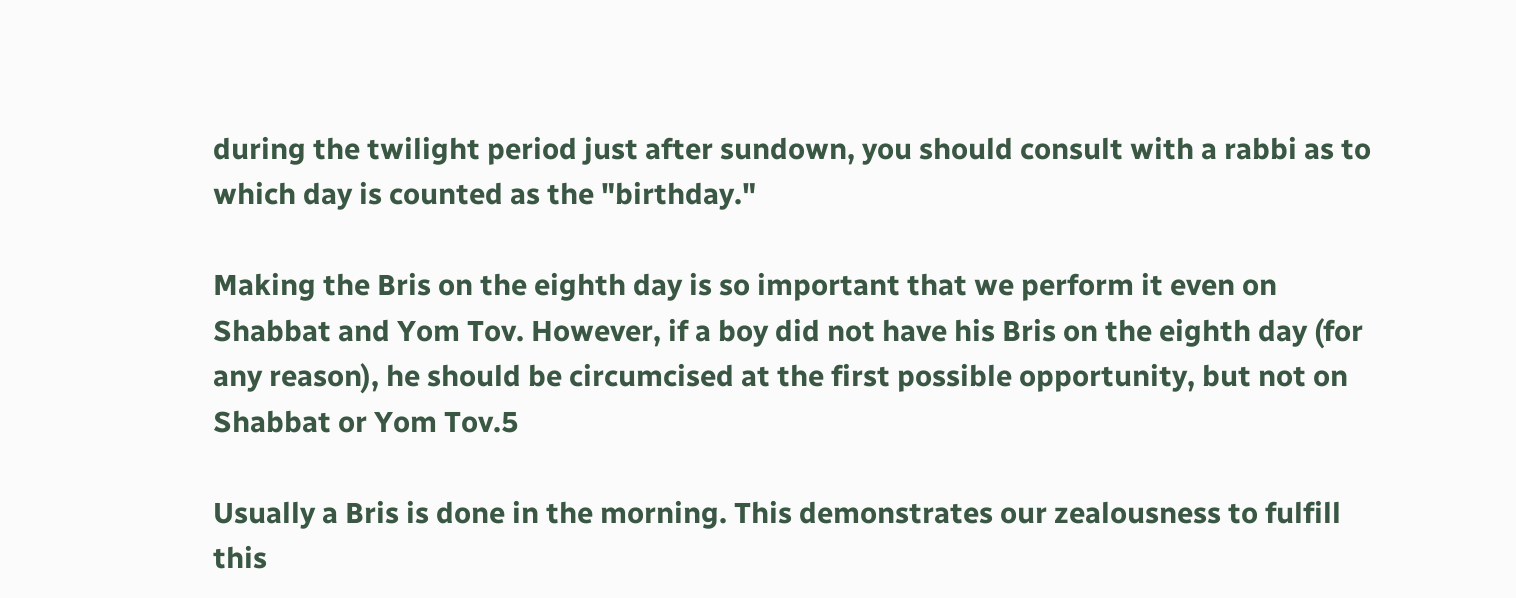during the twilight period just after sundown, you should consult with a rabbi as to which day is counted as the "birthday."

Making the Bris on the eighth day is so important that we perform it even on Shabbat and Yom Tov. However, if a boy did not have his Bris on the eighth day (for any reason), he should be circumcised at the first possible opportunity, but not on Shabbat or Yom Tov.5

Usually a Bris is done in the morning. This demonstrates our zealousness to fulfill this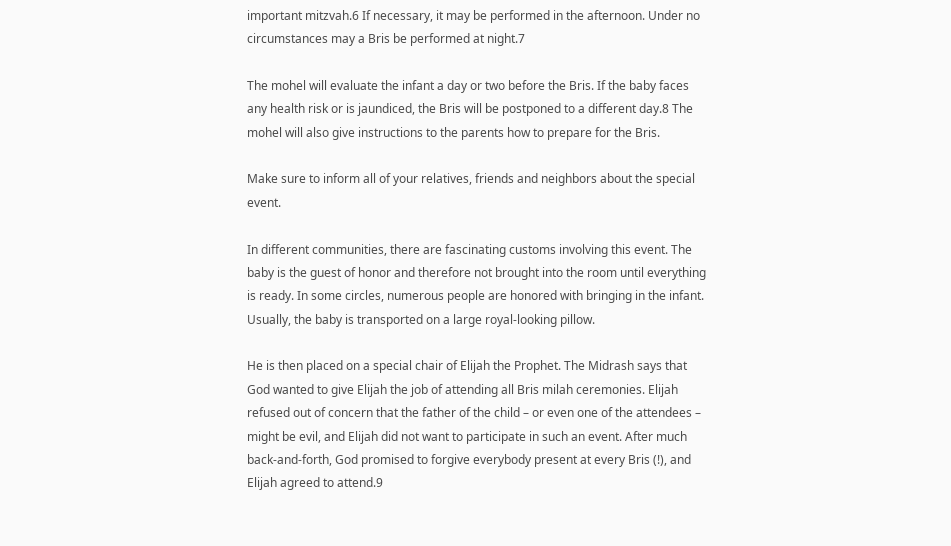important mitzvah.6 If necessary, it may be performed in the afternoon. Under no circumstances may a Bris be performed at night.7

The mohel will evaluate the infant a day or two before the Bris. If the baby faces any health risk or is jaundiced, the Bris will be postponed to a different day.8 The mohel will also give instructions to the parents how to prepare for the Bris.

Make sure to inform all of your relatives, friends and neighbors about the special event.

In different communities, there are fascinating customs involving this event. The baby is the guest of honor and therefore not brought into the room until everything is ready. In some circles, numerous people are honored with bringing in the infant. Usually, the baby is transported on a large royal-looking pillow.

He is then placed on a special chair of Elijah the Prophet. The Midrash says that God wanted to give Elijah the job of attending all Bris milah ceremonies. Elijah refused out of concern that the father of the child – or even one of the attendees – might be evil, and Elijah did not want to participate in such an event. After much back-and-forth, God promised to forgive everybody present at every Bris (!), and Elijah agreed to attend.9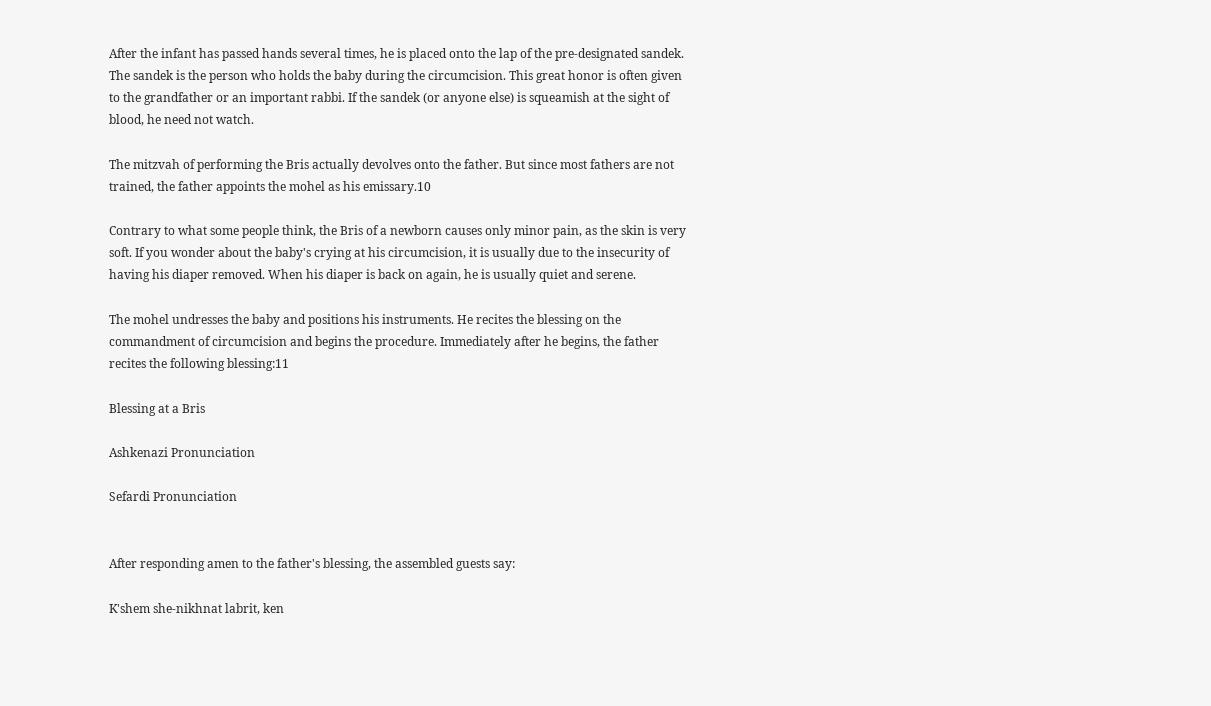After the infant has passed hands several times, he is placed onto the lap of the pre-designated sandek. The sandek is the person who holds the baby during the circumcision. This great honor is often given to the grandfather or an important rabbi. If the sandek (or anyone else) is squeamish at the sight of blood, he need not watch.

The mitzvah of performing the Bris actually devolves onto the father. But since most fathers are not trained, the father appoints the mohel as his emissary.10

Contrary to what some people think, the Bris of a newborn causes only minor pain, as the skin is very soft. If you wonder about the baby's crying at his circumcision, it is usually due to the insecurity of having his diaper removed. When his diaper is back on again, he is usually quiet and serene.

The mohel undresses the baby and positions his instruments. He recites the blessing on the commandment of circumcision and begins the procedure. Immediately after he begins, the father recites the following blessing:11

Blessing at a Bris

Ashkenazi Pronunciation

Sefardi Pronunciation


After responding amen to the father's blessing, the assembled guests say:

K'shem she-nikhnat labrit, ken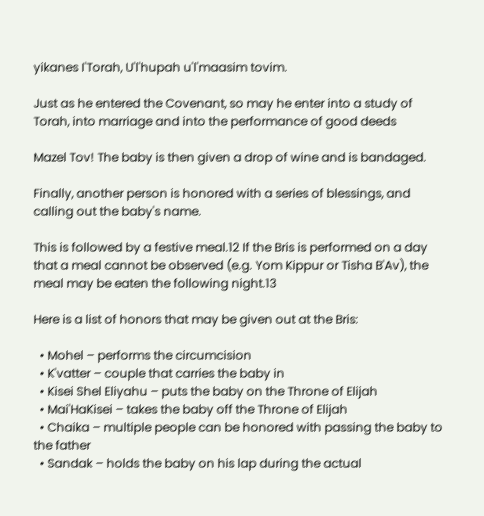yikanes I'Torah, U'l'hupah u'l'maasim tovim.

Just as he entered the Covenant, so may he enter into a study of Torah, into marriage and into the performance of good deeds

Mazel Tov! The baby is then given a drop of wine and is bandaged.

Finally, another person is honored with a series of blessings, and calling out the baby's name.

This is followed by a festive meal.12 If the Bris is performed on a day that a meal cannot be observed (e.g. Yom Kippur or Tisha B'Av), the meal may be eaten the following night.13

Here is a list of honors that may be given out at the Bris:

  • Mohel – performs the circumcision
  • K'vatter – couple that carries the baby in
  • Kisei Shel Eliyahu – puts the baby on the Throne of Elijah
  • Mai'HaKisei – takes the baby off the Throne of Elijah
  • Chaika – multiple people can be honored with passing the baby to the father
  • Sandak – holds the baby on his lap during the actual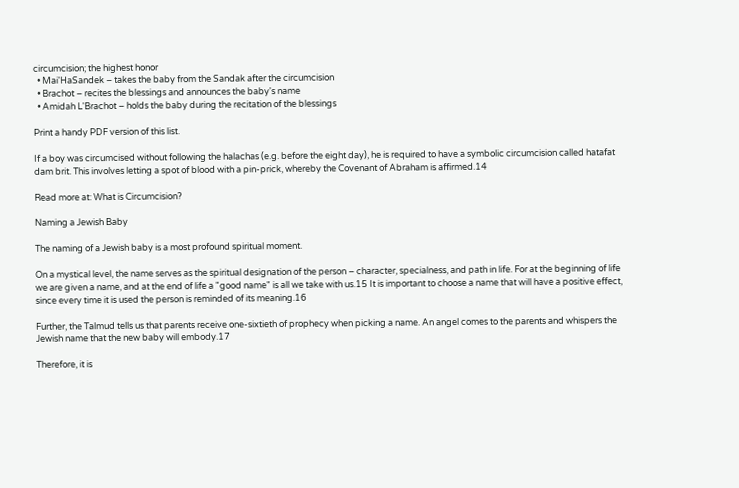circumcision; the highest honor
  • Mai'HaSandek – takes the baby from the Sandak after the circumcision
  • Brachot – recites the blessings and announces the baby's name
  • Amidah L'Brachot – holds the baby during the recitation of the blessings

Print a handy PDF version of this list.

If a boy was circumcised without following the halachas (e.g. before the eight day), he is required to have a symbolic circumcision called hatafat dam brit. This involves letting a spot of blood with a pin-prick, whereby the Covenant of Abraham is affirmed.14

Read more at: What is Circumcision?

Naming a Jewish Baby

The naming of a Jewish baby is a most profound spiritual moment.

On a mystical level, the name serves as the spiritual designation of the person – character, specialness, and path in life. For at the beginning of life we are given a name, and at the end of life a "good name" is all we take with us.15 It is important to choose a name that will have a positive effect, since every time it is used the person is reminded of its meaning.16

Further, the Talmud tells us that parents receive one-sixtieth of prophecy when picking a name. An angel comes to the parents and whispers the Jewish name that the new baby will embody.17

Therefore, it is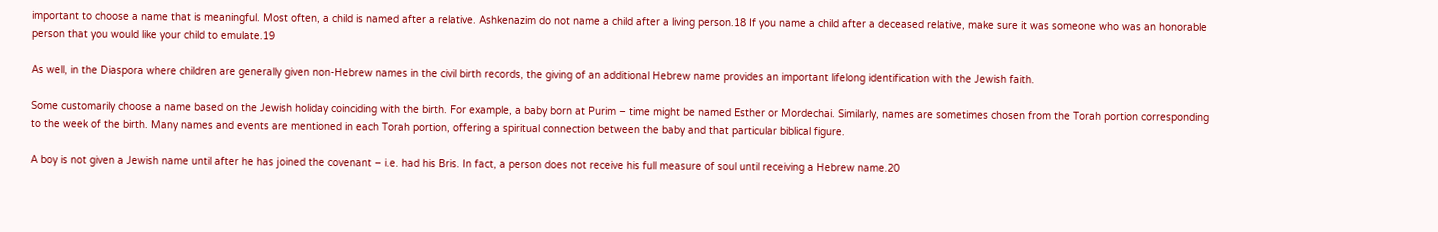important to choose a name that is meaningful. Most often, a child is named after a relative. Ashkenazim do not name a child after a living person.18 If you name a child after a deceased relative, make sure it was someone who was an honorable person that you would like your child to emulate.19

As well, in the Diaspora where children are generally given non-Hebrew names in the civil birth records, the giving of an additional Hebrew name provides an important lifelong identification with the Jewish faith.

Some customarily choose a name based on the Jewish holiday coinciding with the birth. For example, a baby born at Purim – time might be named Esther or Mordechai. Similarly, names are sometimes chosen from the Torah portion corresponding to the week of the birth. Many names and events are mentioned in each Torah portion, offering a spiritual connection between the baby and that particular biblical figure.

A boy is not given a Jewish name until after he has joined the covenant – i.e. had his Bris. In fact, a person does not receive his full measure of soul until receiving a Hebrew name.20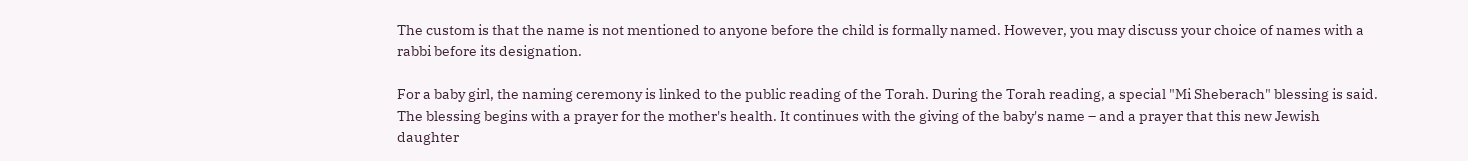The custom is that the name is not mentioned to anyone before the child is formally named. However, you may discuss your choice of names with a rabbi before its designation.

For a baby girl, the naming ceremony is linked to the public reading of the Torah. During the Torah reading, a special "Mi Sheberach" blessing is said. The blessing begins with a prayer for the mother's health. It continues with the giving of the baby's name – and a prayer that this new Jewish daughter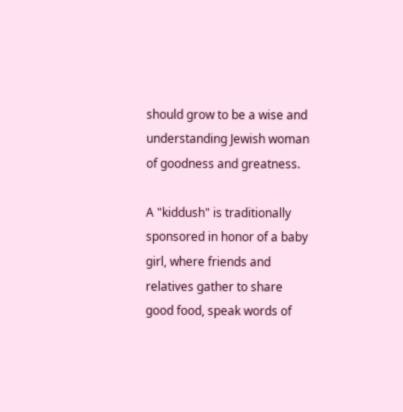should grow to be a wise and understanding Jewish woman of goodness and greatness.

A "kiddush" is traditionally sponsored in honor of a baby girl, where friends and relatives gather to share good food, speak words of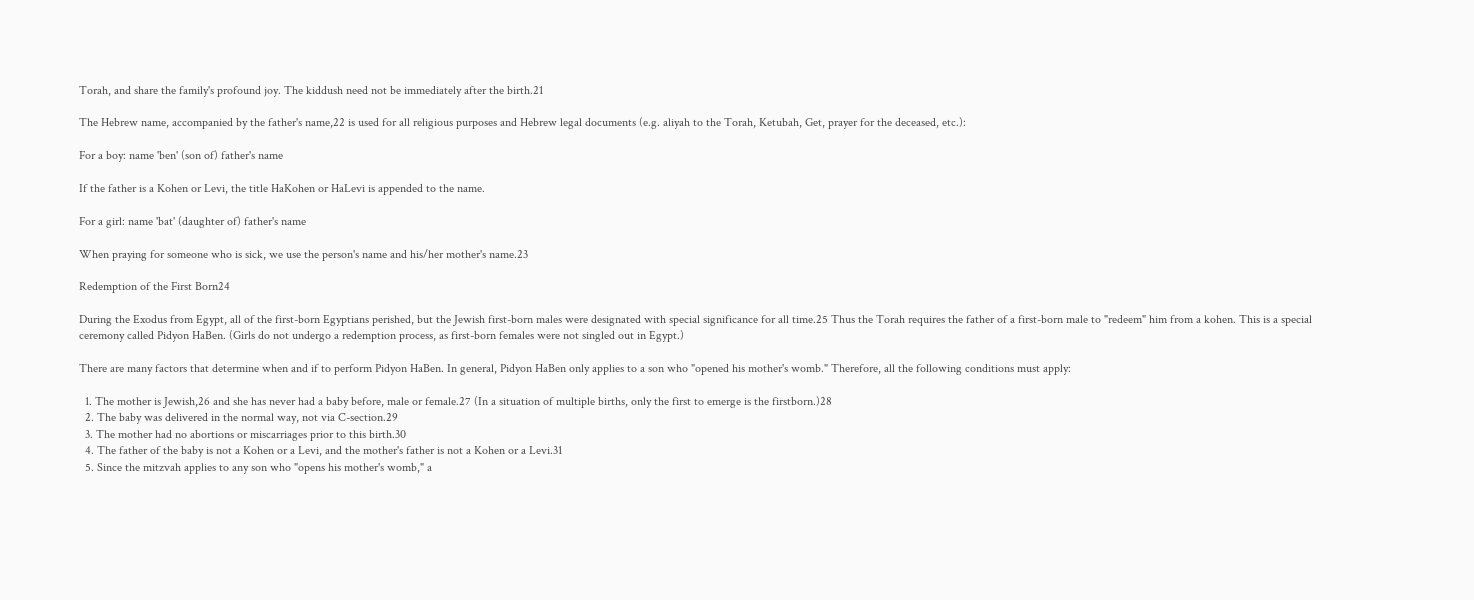Torah, and share the family's profound joy. The kiddush need not be immediately after the birth.21

The Hebrew name, accompanied by the father's name,22 is used for all religious purposes and Hebrew legal documents (e.g. aliyah to the Torah, Ketubah, Get, prayer for the deceased, etc.):

For a boy: name 'ben' (son of) father's name

If the father is a Kohen or Levi, the title HaKohen or HaLevi is appended to the name.

For a girl: name 'bat' (daughter of) father's name

When praying for someone who is sick, we use the person's name and his/her mother's name.23

Redemption of the First Born24

During the Exodus from Egypt, all of the first-born Egyptians perished, but the Jewish first-born males were designated with special significance for all time.25 Thus the Torah requires the father of a first-born male to "redeem" him from a kohen. This is a special ceremony called Pidyon HaBen. (Girls do not undergo a redemption process, as first-born females were not singled out in Egypt.)

There are many factors that determine when and if to perform Pidyon HaBen. In general, Pidyon HaBen only applies to a son who "opened his mother's womb." Therefore, all the following conditions must apply:

  1. The mother is Jewish,26 and she has never had a baby before, male or female.27 (In a situation of multiple births, only the first to emerge is the firstborn.)28
  2. The baby was delivered in the normal way, not via C-section.29
  3. The mother had no abortions or miscarriages prior to this birth.30
  4. The father of the baby is not a Kohen or a Levi, and the mother's father is not a Kohen or a Levi.31
  5. Since the mitzvah applies to any son who "opens his mother's womb," a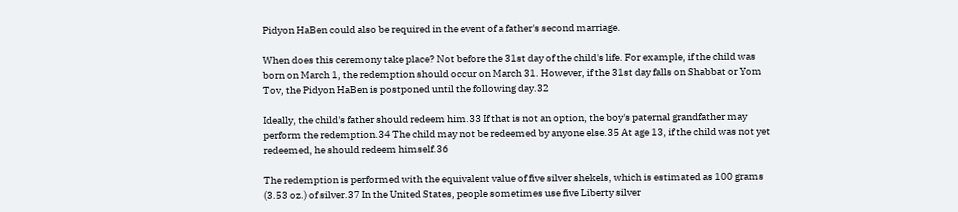Pidyon HaBen could also be required in the event of a father's second marriage.

When does this ceremony take place? Not before the 31st day of the child's life. For example, if the child was born on March 1, the redemption should occur on March 31. However, if the 31st day falls on Shabbat or Yom Tov, the Pidyon HaBen is postponed until the following day.32

Ideally, the child's father should redeem him.33 If that is not an option, the boy's paternal grandfather may perform the redemption.34 The child may not be redeemed by anyone else.35 At age 13, if the child was not yet redeemed, he should redeem himself.36

The redemption is performed with the equivalent value of five silver shekels, which is estimated as 100 grams (3.53 oz.) of silver.37 In the United States, people sometimes use five Liberty silver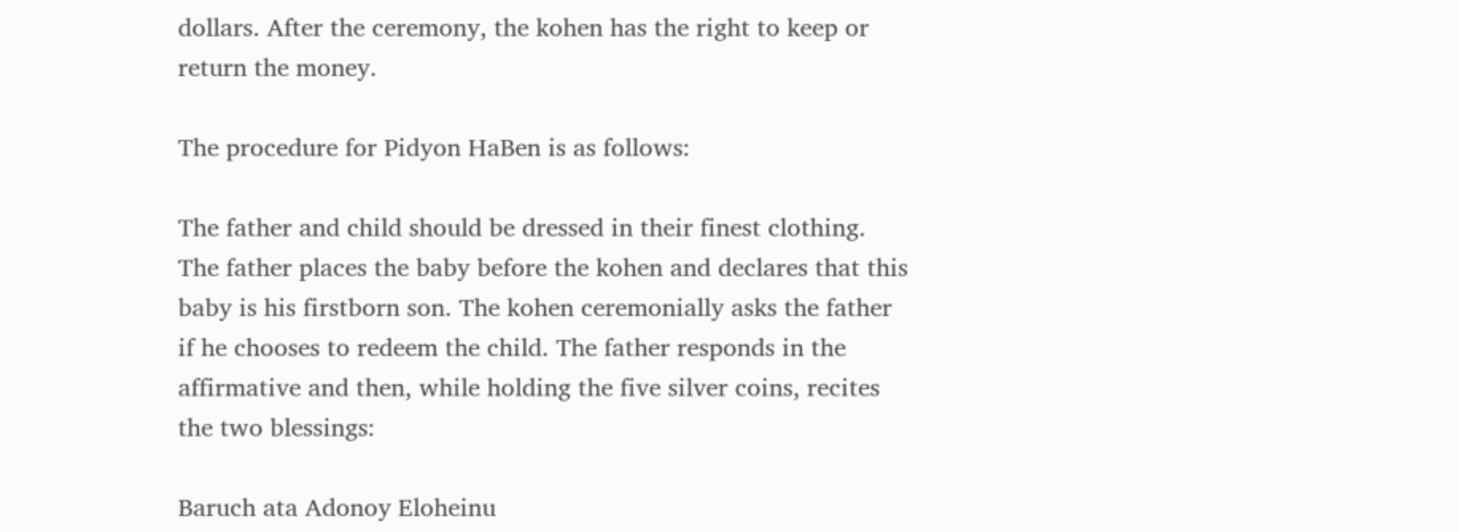dollars. After the ceremony, the kohen has the right to keep or return the money.

The procedure for Pidyon HaBen is as follows:

The father and child should be dressed in their finest clothing. The father places the baby before the kohen and declares that this baby is his firstborn son. The kohen ceremonially asks the father if he chooses to redeem the child. The father responds in the affirmative and then, while holding the five silver coins, recites the two blessings:

Baruch ata Adonoy Eloheinu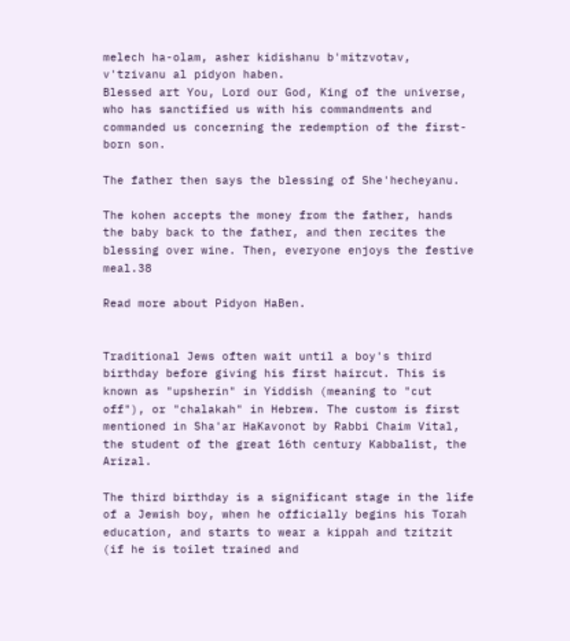melech ha-olam, asher kidishanu b'mitzvotav, v'tzivanu al pidyon haben.
Blessed art You, Lord our God, King of the universe, who has sanctified us with his commandments and commanded us concerning the redemption of the first-born son.

The father then says the blessing of She'hecheyanu.

The kohen accepts the money from the father, hands the baby back to the father, and then recites the blessing over wine. Then, everyone enjoys the festive meal.38

Read more about Pidyon HaBen.


Traditional Jews often wait until a boy's third birthday before giving his first haircut. This is known as "upsherin" in Yiddish (meaning to "cut off"), or "chalakah" in Hebrew. The custom is first mentioned in Sha'ar HaKavonot by Rabbi Chaim Vital, the student of the great 16th century Kabbalist, the Arizal.

The third birthday is a significant stage in the life of a Jewish boy, when he officially begins his Torah education, and starts to wear a kippah and tzitzit (if he is toilet trained and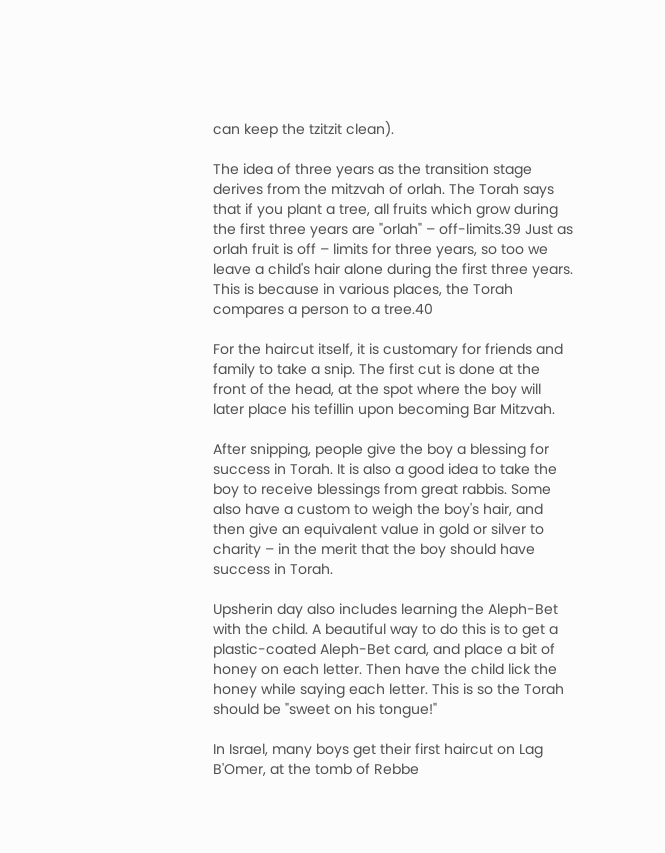can keep the tzitzit clean).

The idea of three years as the transition stage derives from the mitzvah of orlah. The Torah says that if you plant a tree, all fruits which grow during the first three years are "orlah" – off-limits.39 Just as orlah fruit is off – limits for three years, so too we leave a child's hair alone during the first three years. This is because in various places, the Torah compares a person to a tree.40

For the haircut itself, it is customary for friends and family to take a snip. The first cut is done at the front of the head, at the spot where the boy will later place his tefillin upon becoming Bar Mitzvah.

After snipping, people give the boy a blessing for success in Torah. It is also a good idea to take the boy to receive blessings from great rabbis. Some also have a custom to weigh the boy's hair, and then give an equivalent value in gold or silver to charity – in the merit that the boy should have success in Torah.

Upsherin day also includes learning the Aleph-Bet with the child. A beautiful way to do this is to get a plastic-coated Aleph-Bet card, and place a bit of honey on each letter. Then have the child lick the honey while saying each letter. This is so the Torah should be "sweet on his tongue!"

In Israel, many boys get their first haircut on Lag B'Omer, at the tomb of Rebbe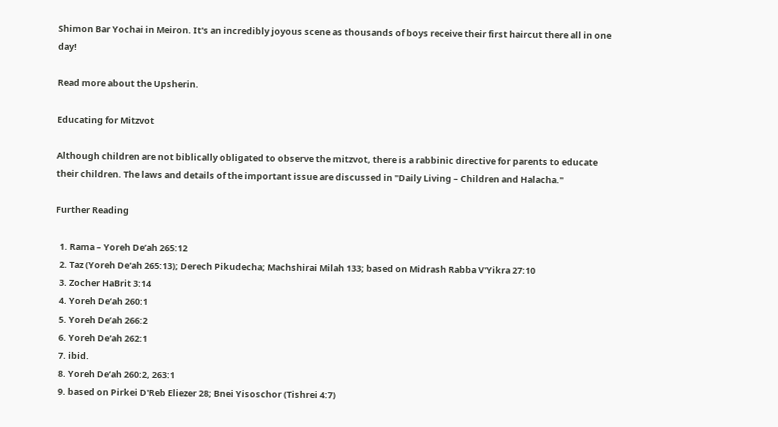Shimon Bar Yochai in Meiron. It's an incredibly joyous scene as thousands of boys receive their first haircut there all in one day!

Read more about the Upsherin.

Educating for Mitzvot

Although children are not biblically obligated to observe the mitzvot, there is a rabbinic directive for parents to educate their children. The laws and details of the important issue are discussed in "Daily Living – Children and Halacha."

Further Reading

  1. Rama – Yoreh De’ah 265:12
  2. Taz (Yoreh De'ah 265:13); Derech Pikudecha; Machshirai Milah 133; based on Midrash Rabba V'Yikra 27:10
  3. Zocher HaBrit 3:14
  4. Yoreh De’ah 260:1
  5. Yoreh De’ah 266:2
  6. Yoreh De'ah 262:1
  7. ibid.
  8. Yoreh De’ah 260:2, 263:1
  9. based on Pirkei D'Reb Eliezer 28; Bnei Yisoschor (Tishrei 4:7)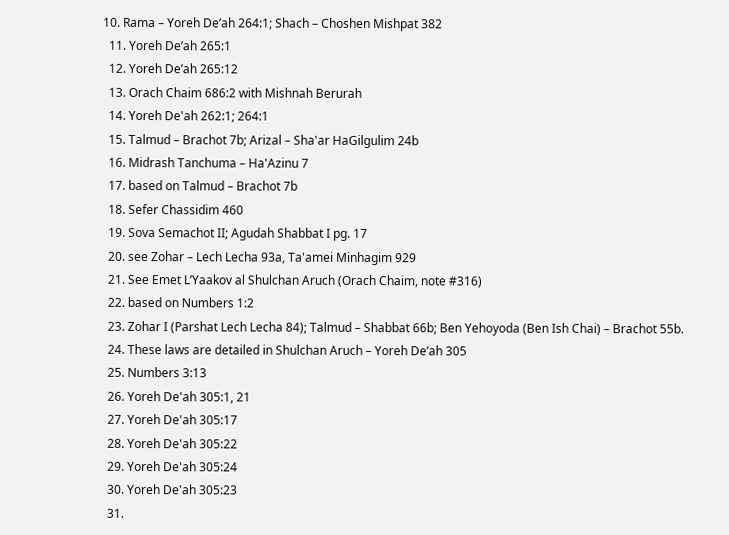10. Rama – Yoreh De’ah 264:1; Shach – Choshen Mishpat 382
  11. Yoreh De’ah 265:1
  12. Yoreh De’ah 265:12
  13. Orach Chaim 686:2 with Mishnah Berurah
  14. Yoreh De'ah 262:1; 264:1
  15. Talmud – Brachot 7b; Arizal – Sha'ar HaGilgulim 24b
  16. Midrash Tanchuma – Ha'Azinu 7
  17. based on Talmud – Brachot 7b
  18. Sefer Chassidim 460
  19. Sova Semachot II; Agudah Shabbat I pg. 17
  20. see Zohar – Lech Lecha 93a, Ta'amei Minhagim 929
  21. See Emet L’Yaakov al Shulchan Aruch (Orach Chaim, note #316)
  22. based on Numbers 1:2
  23. Zohar I (Parshat Lech Lecha 84); Talmud – Shabbat 66b; Ben Yehoyoda (Ben Ish Chai) – Brachot 55b.
  24. These laws are detailed in Shulchan Aruch – Yoreh De’ah 305
  25. Numbers 3:13
  26. Yoreh De'ah 305:1, 21
  27. Yoreh De'ah 305:17
  28. Yoreh De'ah 305:22
  29. Yoreh De'ah 305:24
  30. Yoreh De'ah 305:23
  31.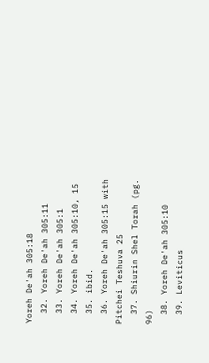Yoreh De'ah 305:18
  32. Yoreh De'ah 305:11
  33. Yoreh De'ah 305:1
  34. Yoreh De'ah 305:10, 15
  35. ibid.
  36. Yoreh De'ah 305:15 with Pitchei Teshuva 25
  37. Shiurin Shel Torah (pg. 96)
  38. Yoreh De'ah 305:10
  39. Leviticus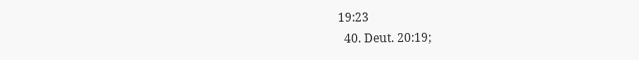19:23
  40. Deut. 20:19;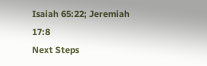Isaiah 65:22; Jeremiah 17:8
Next Steps